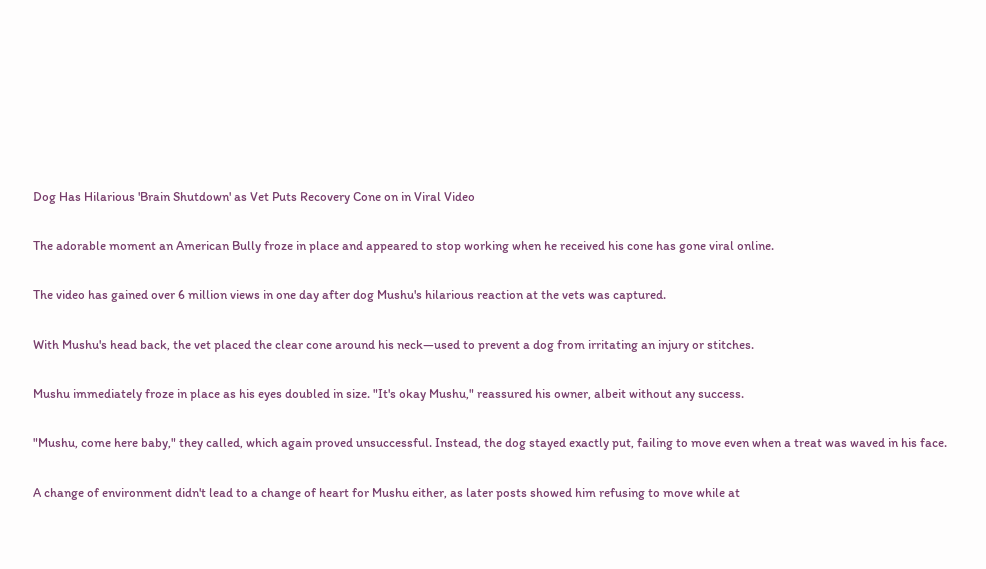Dog Has Hilarious 'Brain Shutdown' as Vet Puts Recovery Cone on in Viral Video

The adorable moment an American Bully froze in place and appeared to stop working when he received his cone has gone viral online.

The video has gained over 6 million views in one day after dog Mushu's hilarious reaction at the vets was captured.

With Mushu's head back, the vet placed the clear cone around his neck—used to prevent a dog from irritating an injury or stitches.

Mushu immediately froze in place as his eyes doubled in size. "It's okay Mushu," reassured his owner, albeit without any success.

"Mushu, come here baby," they called, which again proved unsuccessful. Instead, the dog stayed exactly put, failing to move even when a treat was waved in his face.

A change of environment didn't lead to a change of heart for Mushu either, as later posts showed him refusing to move while at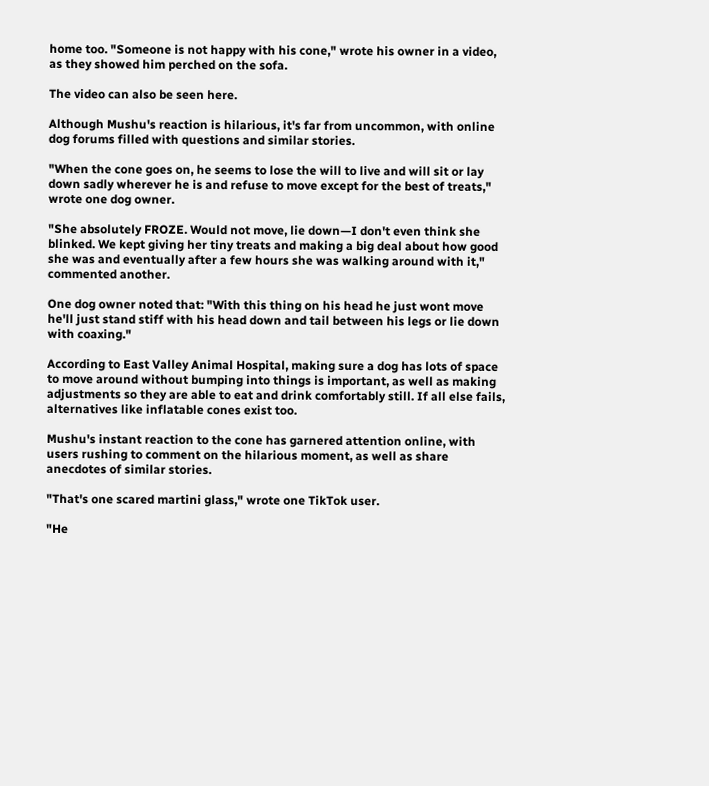home too. "Someone is not happy with his cone," wrote his owner in a video, as they showed him perched on the sofa.

The video can also be seen here.

Although Mushu's reaction is hilarious, it's far from uncommon, with online dog forums filled with questions and similar stories.

"When the cone goes on, he seems to lose the will to live and will sit or lay down sadly wherever he is and refuse to move except for the best of treats," wrote one dog owner.

"She absolutely FROZE. Would not move, lie down—I don't even think she blinked. We kept giving her tiny treats and making a big deal about how good she was and eventually after a few hours she was walking around with it," commented another.

One dog owner noted that: "With this thing on his head he just wont move he'll just stand stiff with his head down and tail between his legs or lie down with coaxing."

According to East Valley Animal Hospital, making sure a dog has lots of space to move around without bumping into things is important, as well as making adjustments so they are able to eat and drink comfortably still. If all else fails, alternatives like inflatable cones exist too.

Mushu's instant reaction to the cone has garnered attention online, with users rushing to comment on the hilarious moment, as well as share anecdotes of similar stories.

"That's one scared martini glass," wrote one TikTok user.

"He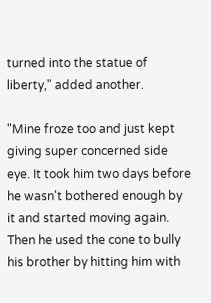turned into the statue of liberty," added another.

"Mine froze too and just kept giving super concerned side eye. It took him two days before he wasn't bothered enough by it and started moving again. Then he used the cone to bully his brother by hitting him with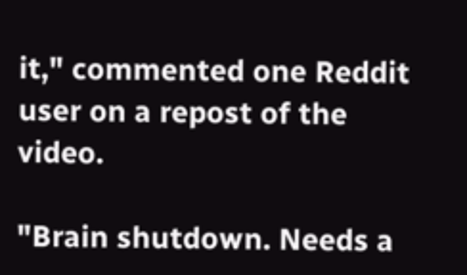it," commented one Reddit user on a repost of the video.

"Brain shutdown. Needs a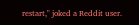restart," joked a Reddit user.